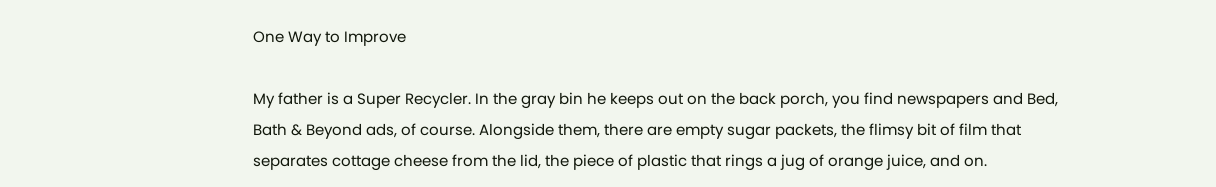One Way to Improve

My father is a Super Recycler. In the gray bin he keeps out on the back porch, you find newspapers and Bed, Bath & Beyond ads, of course. Alongside them, there are empty sugar packets, the flimsy bit of film that separates cottage cheese from the lid, the piece of plastic that rings a jug of orange juice, and on.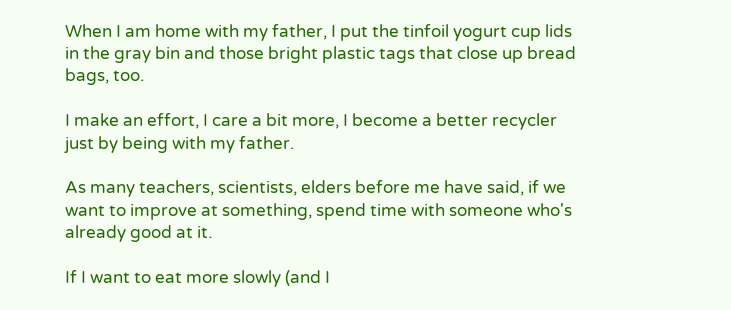When I am home with my father, I put the tinfoil yogurt cup lids in the gray bin and those bright plastic tags that close up bread bags, too.

I make an effort, I care a bit more, I become a better recycler just by being with my father.

As many teachers, scientists, elders before me have said, if we want to improve at something, spend time with someone who's already good at it.

If I want to eat more slowly (and I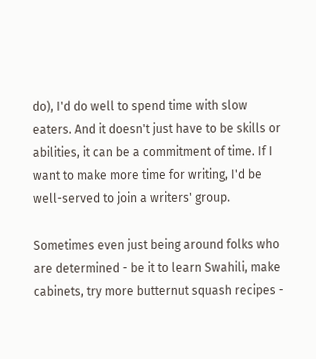do), I'd do well to spend time with slow eaters. And it doesn't just have to be skills or abilities, it can be a commitment of time. If I want to make more time for writing, I'd be well-served to join a writers' group.

Sometimes even just being around folks who are determined - be it to learn Swahili, make cabinets, try more butternut squash recipes -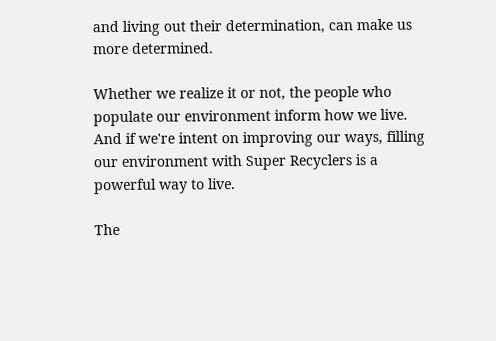and living out their determination, can make us more determined.

Whether we realize it or not, the people who populate our environment inform how we live. And if we're intent on improving our ways, filling our environment with Super Recyclers is a powerful way to live.

The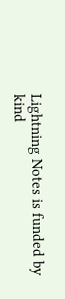Lightning Notes is funded by kind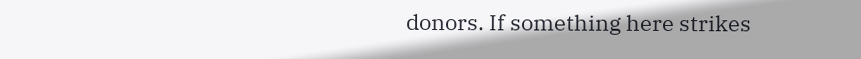donors. If something here strikes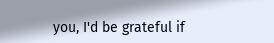you, I'd be grateful if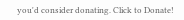you'd consider donating. Click to Donate!